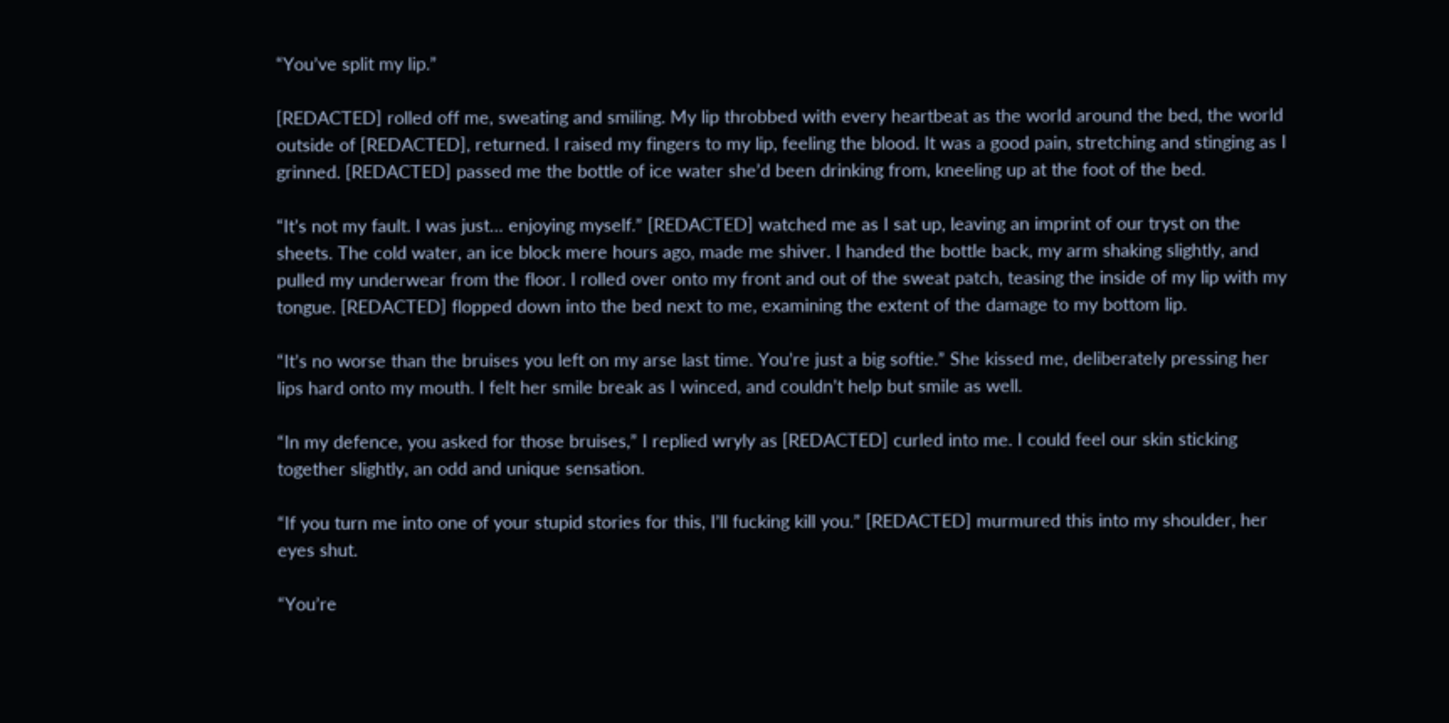“You’ve split my lip.”

[REDACTED] rolled off me, sweating and smiling. My lip throbbed with every heartbeat as the world around the bed, the world outside of [REDACTED], returned. I raised my fingers to my lip, feeling the blood. It was a good pain, stretching and stinging as I grinned. [REDACTED] passed me the bottle of ice water she’d been drinking from, kneeling up at the foot of the bed.

“It’s not my fault. I was just… enjoying myself.” [REDACTED] watched me as I sat up, leaving an imprint of our tryst on the sheets. The cold water, an ice block mere hours ago, made me shiver. I handed the bottle back, my arm shaking slightly, and pulled my underwear from the floor. I rolled over onto my front and out of the sweat patch, teasing the inside of my lip with my tongue. [REDACTED] flopped down into the bed next to me, examining the extent of the damage to my bottom lip.

“It’s no worse than the bruises you left on my arse last time. You’re just a big softie.” She kissed me, deliberately pressing her lips hard onto my mouth. I felt her smile break as I winced, and couldn’t help but smile as well.

“In my defence, you asked for those bruises,” I replied wryly as [REDACTED] curled into me. I could feel our skin sticking together slightly, an odd and unique sensation.

“If you turn me into one of your stupid stories for this, I’ll fucking kill you.” [REDACTED] murmured this into my shoulder, her eyes shut.

“You’re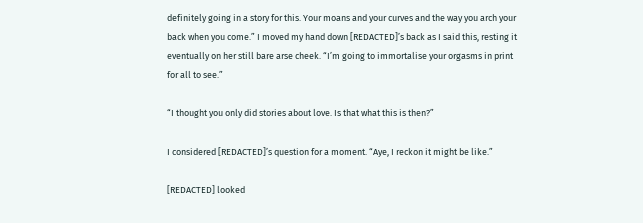definitely going in a story for this. Your moans and your curves and the way you arch your back when you come.” I moved my hand down [REDACTED]’s back as I said this, resting it eventually on her still bare arse cheek. “I’m going to immortalise your orgasms in print for all to see.”

“I thought you only did stories about love. Is that what this is then?”

I considered [REDACTED]’s question for a moment. “Aye, I reckon it might be like.”

[REDACTED] looked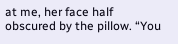at me, her face half obscured by the pillow. “You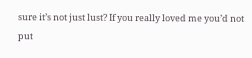sure it’s not just lust? If you really loved me you’d not put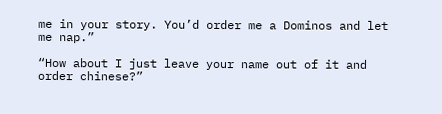me in your story. You’d order me a Dominos and let me nap.”

“How about I just leave your name out of it and order chinese?”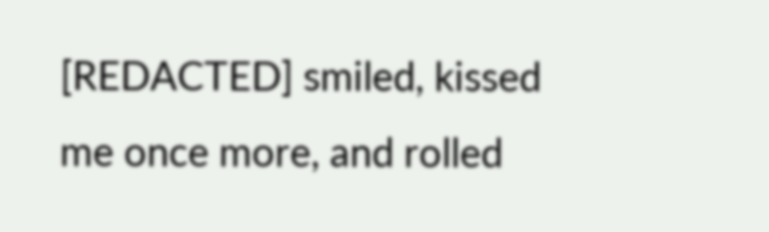[REDACTED] smiled, kissed me once more, and rolled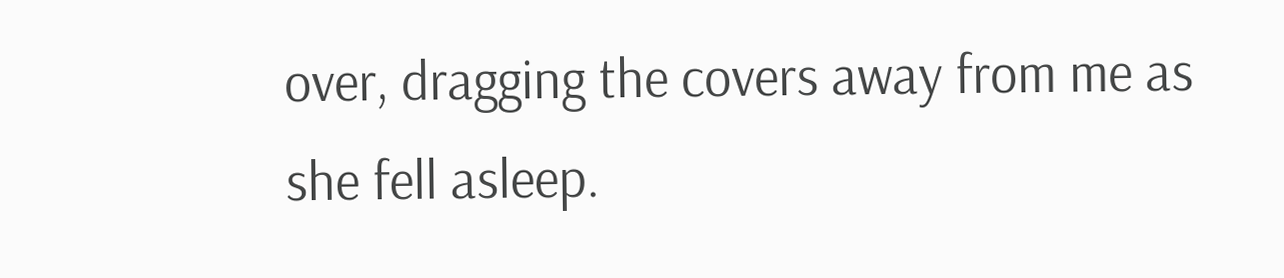over, dragging the covers away from me as she fell asleep.